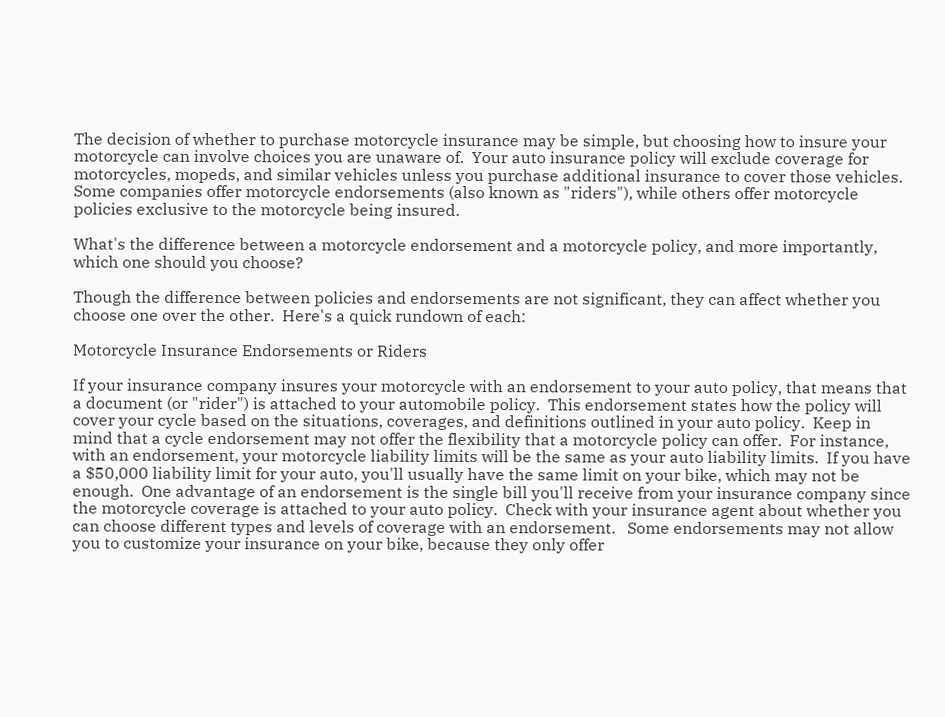The decision of whether to purchase motorcycle insurance may be simple, but choosing how to insure your motorcycle can involve choices you are unaware of.  Your auto insurance policy will exclude coverage for motorcycles, mopeds, and similar vehicles unless you purchase additional insurance to cover those vehicles.  Some companies offer motorcycle endorsements (also known as "riders"), while others offer motorcycle policies exclusive to the motorcycle being insured.

What's the difference between a motorcycle endorsement and a motorcycle policy, and more importantly, which one should you choose?

Though the difference between policies and endorsements are not significant, they can affect whether you choose one over the other.  Here's a quick rundown of each:

Motorcycle Insurance Endorsements or Riders

If your insurance company insures your motorcycle with an endorsement to your auto policy, that means that a document (or "rider") is attached to your automobile policy.  This endorsement states how the policy will cover your cycle based on the situations, coverages, and definitions outlined in your auto policy.  Keep in mind that a cycle endorsement may not offer the flexibility that a motorcycle policy can offer.  For instance, with an endorsement, your motorcycle liability limits will be the same as your auto liability limits.  If you have a $50,000 liability limit for your auto, you'll usually have the same limit on your bike, which may not be enough.  One advantage of an endorsement is the single bill you'll receive from your insurance company since the motorcycle coverage is attached to your auto policy.  Check with your insurance agent about whether you can choose different types and levels of coverage with an endorsement.   Some endorsements may not allow you to customize your insurance on your bike, because they only offer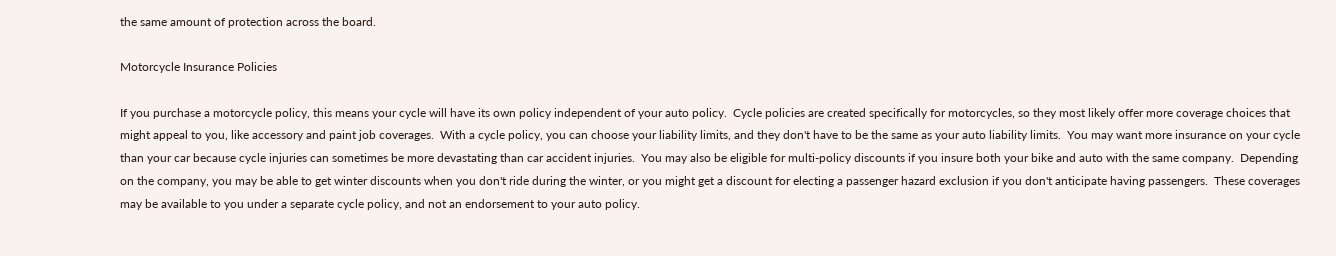the same amount of protection across the board.

Motorcycle Insurance Policies

If you purchase a motorcycle policy, this means your cycle will have its own policy independent of your auto policy.  Cycle policies are created specifically for motorcycles, so they most likely offer more coverage choices that might appeal to you, like accessory and paint job coverages.  With a cycle policy, you can choose your liability limits, and they don't have to be the same as your auto liability limits.  You may want more insurance on your cycle than your car because cycle injuries can sometimes be more devastating than car accident injuries.  You may also be eligible for multi-policy discounts if you insure both your bike and auto with the same company.  Depending on the company, you may be able to get winter discounts when you don't ride during the winter, or you might get a discount for electing a passenger hazard exclusion if you don't anticipate having passengers.  These coverages may be available to you under a separate cycle policy, and not an endorsement to your auto policy.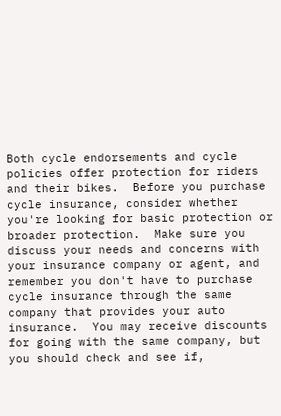Both cycle endorsements and cycle policies offer protection for riders and their bikes.  Before you purchase cycle insurance, consider whether you're looking for basic protection or broader protection.  Make sure you discuss your needs and concerns with your insurance company or agent, and remember you don't have to purchase cycle insurance through the same company that provides your auto insurance.  You may receive discounts for going with the same company, but you should check and see if,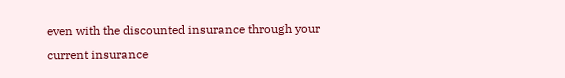even with the discounted insurance through your current insurance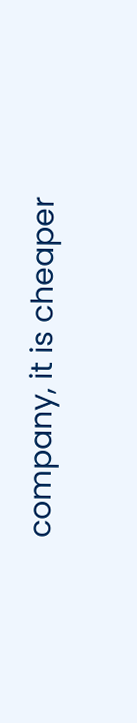company, it is cheaper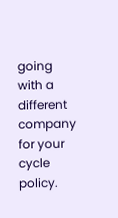going with a different company for your cycle policy.